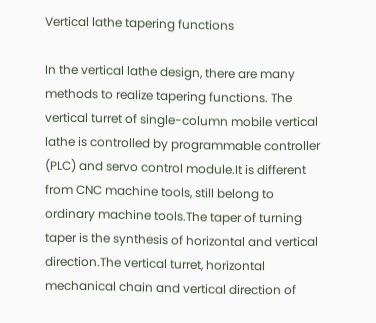Vertical lathe tapering functions

In the vertical lathe design, there are many methods to realize tapering functions. The vertical turret of single-column mobile vertical lathe is controlled by programmable controller (PLC) and servo control module.It is different from CNC machine tools, still belong to ordinary machine tools.The taper of turning taper is the synthesis of horizontal and vertical direction.The vertical turret, horizontal mechanical chain and vertical direction of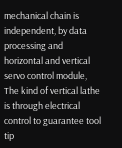mechanical chain is independent, by data processing and horizontal and vertical servo control module, The kind of vertical lathe is through electrical control to guarantee tool tip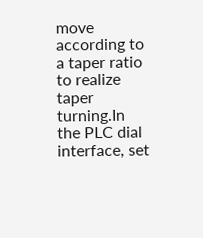move according to a taper ratio to realize taper turning.In the PLC dial interface, set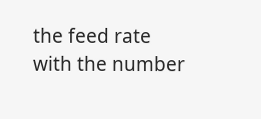the feed rate with the number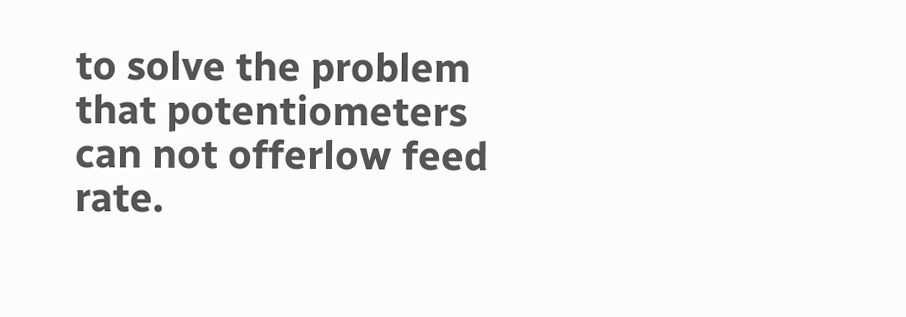to solve the problem that potentiometers can not offerlow feed rate.